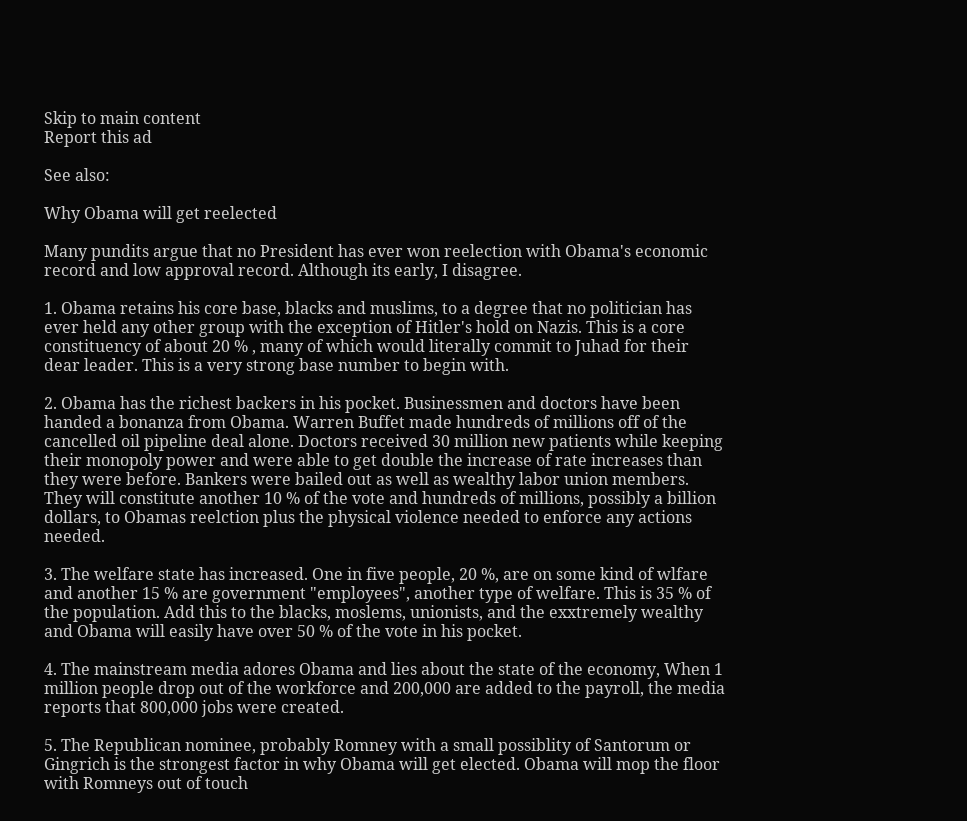Skip to main content
Report this ad

See also:

Why Obama will get reelected

Many pundits argue that no President has ever won reelection with Obama's economic record and low approval record. Although its early, I disagree.

1. Obama retains his core base, blacks and muslims, to a degree that no politician has ever held any other group with the exception of Hitler's hold on Nazis. This is a core constituency of about 20 % , many of which would literally commit to Juhad for their dear leader. This is a very strong base number to begin with.

2. Obama has the richest backers in his pocket. Businessmen and doctors have been handed a bonanza from Obama. Warren Buffet made hundreds of millions off of the cancelled oil pipeline deal alone. Doctors received 30 million new patients while keeping their monopoly power and were able to get double the increase of rate increases than they were before. Bankers were bailed out as well as wealthy labor union members. They will constitute another 10 % of the vote and hundreds of millions, possibly a billion dollars, to Obamas reelction plus the physical violence needed to enforce any actions needed.

3. The welfare state has increased. One in five people, 20 %, are on some kind of wlfare and another 15 % are government "employees", another type of welfare. This is 35 % of the population. Add this to the blacks, moslems, unionists, and the exxtremely wealthy and Obama will easily have over 50 % of the vote in his pocket.

4. The mainstream media adores Obama and lies about the state of the economy, When 1 million people drop out of the workforce and 200,000 are added to the payroll, the media reports that 800,000 jobs were created.

5. The Republican nominee, probably Romney with a small possiblity of Santorum or Gingrich is the strongest factor in why Obama will get elected. Obama will mop the floor with Romneys out of touch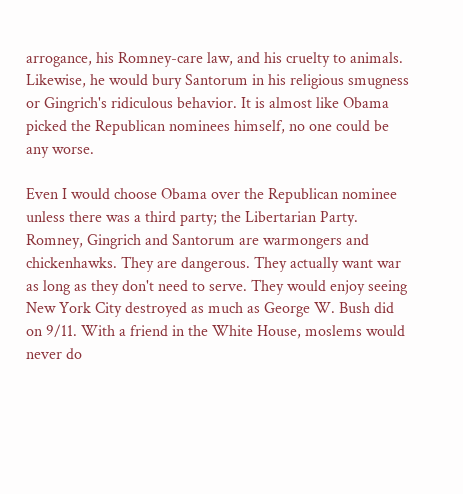arrogance, his Romney-care law, and his cruelty to animals. Likewise, he would bury Santorum in his religious smugness or Gingrich's ridiculous behavior. It is almost like Obama picked the Republican nominees himself, no one could be any worse.

Even I would choose Obama over the Republican nominee unless there was a third party; the Libertarian Party. Romney, Gingrich and Santorum are warmongers and chickenhawks. They are dangerous. They actually want war as long as they don't need to serve. They would enjoy seeing New York City destroyed as much as George W. Bush did on 9/11. With a friend in the White House, moslems would never do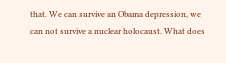that. We can survive an Obama depression, we can not survive a nuclear holocaust. What does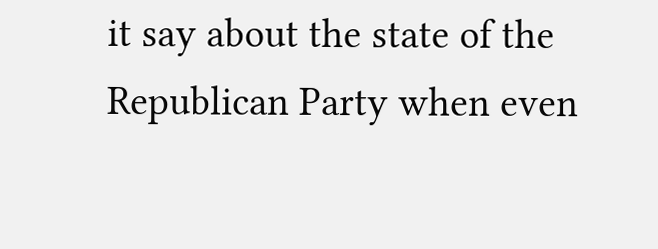it say about the state of the Republican Party when even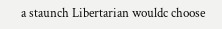a staunch Libertarian wouldc choose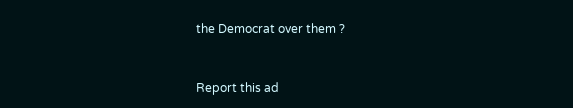the Democrat over them ?


Report this ad